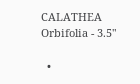CALATHEA Orbifolia - 3.5"

  •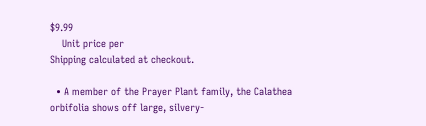$9.99
    Unit price per
Shipping calculated at checkout.

  • A member of the Prayer Plant family, the Calathea orbifolia shows off large, silvery-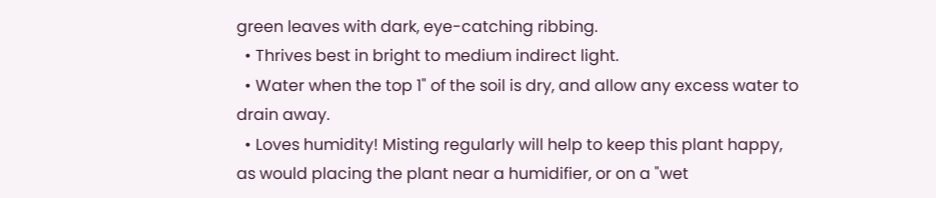green leaves with dark, eye-catching ribbing.
  • Thrives best in bright to medium indirect light.
  • Water when the top 1" of the soil is dry, and allow any excess water to drain away.
  • Loves humidity! Misting regularly will help to keep this plant happy, as would placing the plant near a humidifier, or on a "wet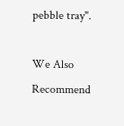pebble tray".

We Also Recommend